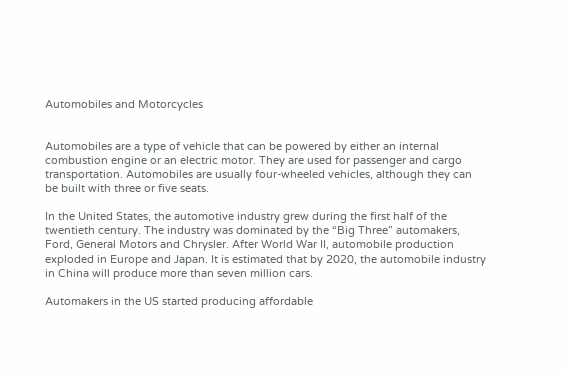Automobiles and Motorcycles


Automobiles are a type of vehicle that can be powered by either an internal combustion engine or an electric motor. They are used for passenger and cargo transportation. Automobiles are usually four-wheeled vehicles, although they can be built with three or five seats.

In the United States, the automotive industry grew during the first half of the twentieth century. The industry was dominated by the “Big Three” automakers, Ford, General Motors and Chrysler. After World War II, automobile production exploded in Europe and Japan. It is estimated that by 2020, the automobile industry in China will produce more than seven million cars.

Automakers in the US started producing affordable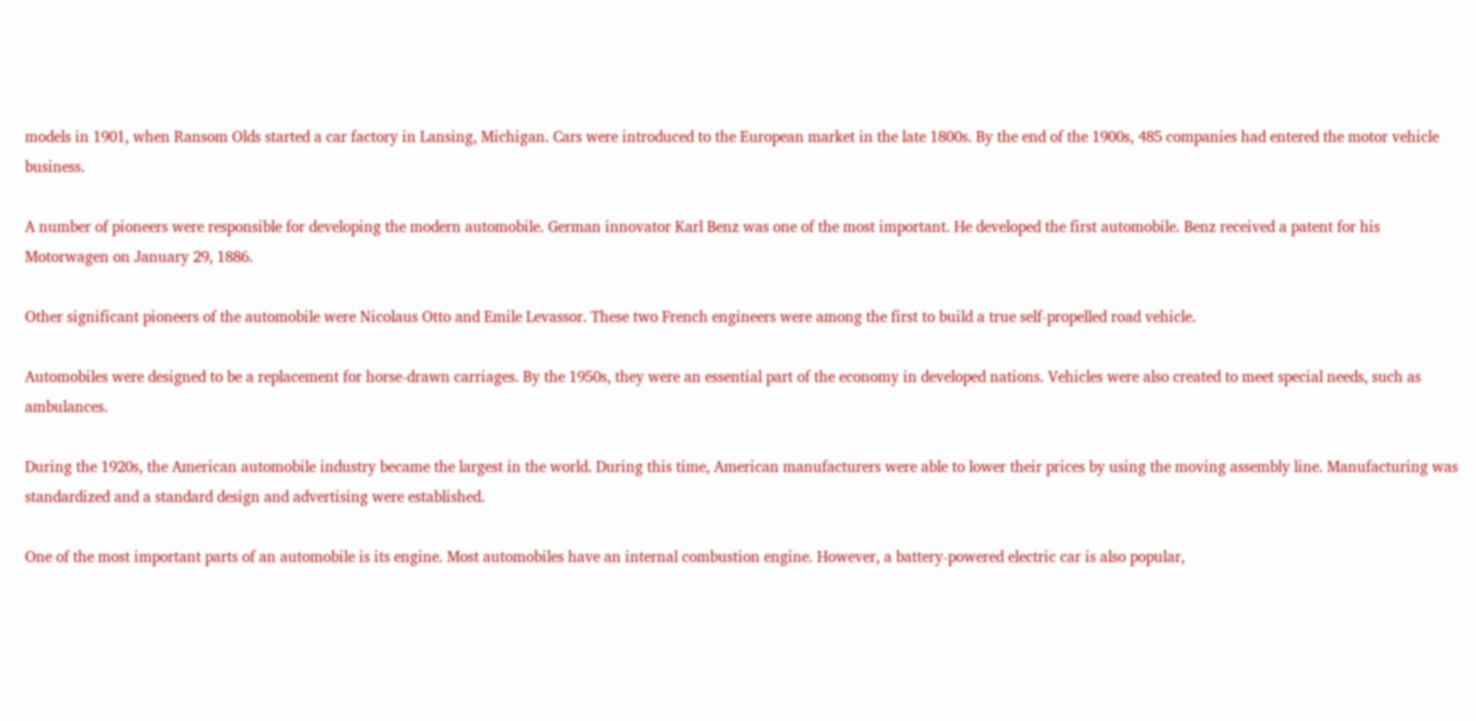models in 1901, when Ransom Olds started a car factory in Lansing, Michigan. Cars were introduced to the European market in the late 1800s. By the end of the 1900s, 485 companies had entered the motor vehicle business.

A number of pioneers were responsible for developing the modern automobile. German innovator Karl Benz was one of the most important. He developed the first automobile. Benz received a patent for his Motorwagen on January 29, 1886.

Other significant pioneers of the automobile were Nicolaus Otto and Emile Levassor. These two French engineers were among the first to build a true self-propelled road vehicle.

Automobiles were designed to be a replacement for horse-drawn carriages. By the 1950s, they were an essential part of the economy in developed nations. Vehicles were also created to meet special needs, such as ambulances.

During the 1920s, the American automobile industry became the largest in the world. During this time, American manufacturers were able to lower their prices by using the moving assembly line. Manufacturing was standardized and a standard design and advertising were established.

One of the most important parts of an automobile is its engine. Most automobiles have an internal combustion engine. However, a battery-powered electric car is also popular,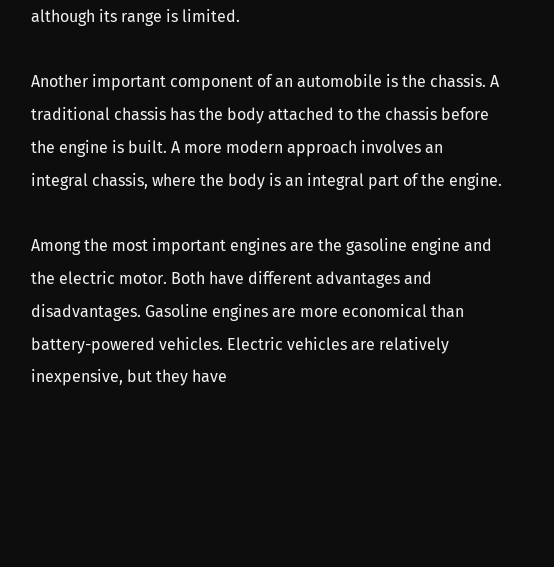although its range is limited.

Another important component of an automobile is the chassis. A traditional chassis has the body attached to the chassis before the engine is built. A more modern approach involves an integral chassis, where the body is an integral part of the engine.

Among the most important engines are the gasoline engine and the electric motor. Both have different advantages and disadvantages. Gasoline engines are more economical than battery-powered vehicles. Electric vehicles are relatively inexpensive, but they have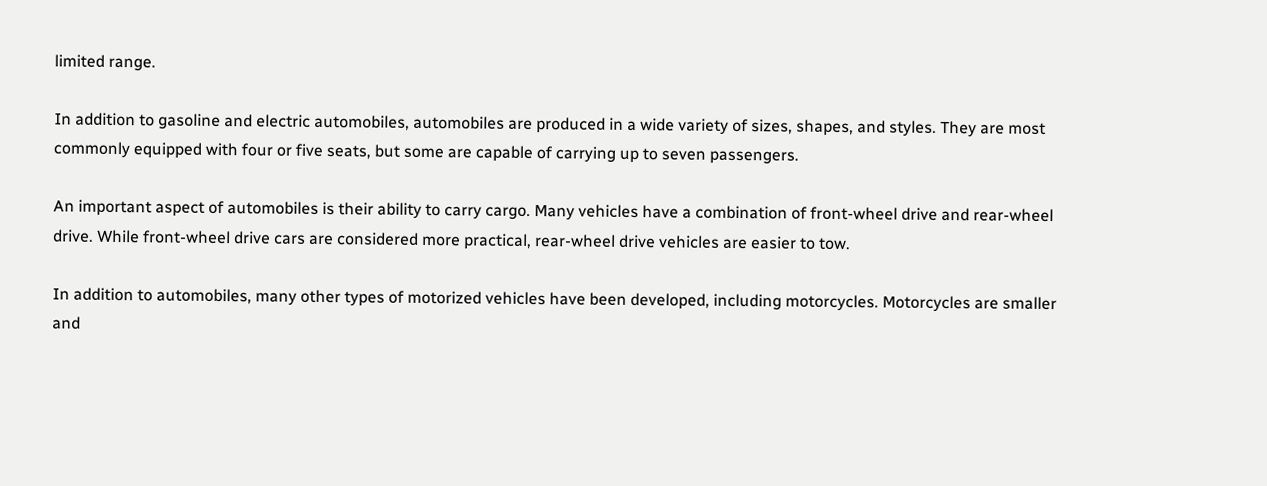limited range.

In addition to gasoline and electric automobiles, automobiles are produced in a wide variety of sizes, shapes, and styles. They are most commonly equipped with four or five seats, but some are capable of carrying up to seven passengers.

An important aspect of automobiles is their ability to carry cargo. Many vehicles have a combination of front-wheel drive and rear-wheel drive. While front-wheel drive cars are considered more practical, rear-wheel drive vehicles are easier to tow.

In addition to automobiles, many other types of motorized vehicles have been developed, including motorcycles. Motorcycles are smaller and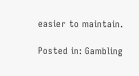easier to maintain.

Posted in: Gambling